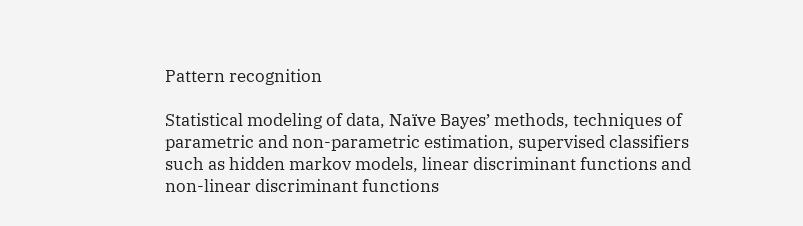Pattern recognition

Statistical modeling of data, Naïve Bayes’ methods, techniques of parametric and non-parametric estimation, supervised classifiers such as hidden markov models, linear discriminant functions and non-linear discriminant functions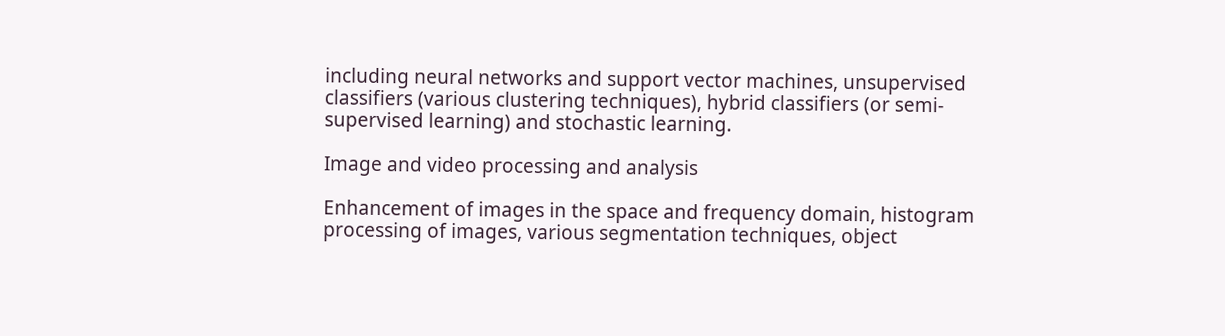including neural networks and support vector machines, unsupervised classifiers (various clustering techniques), hybrid classifiers (or semi-supervised learning) and stochastic learning.

Image and video processing and analysis

Enhancement of images in the space and frequency domain, histogram processing of images, various segmentation techniques, object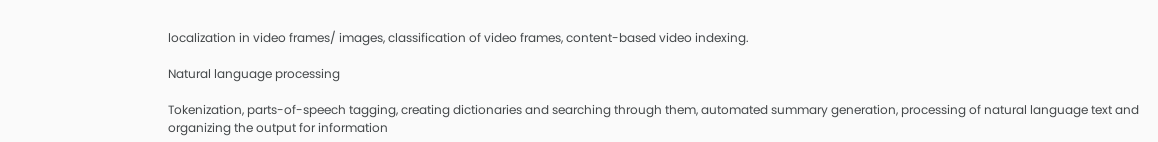localization in video frames/ images, classification of video frames, content-based video indexing.

Natural language processing

Tokenization, parts-of-speech tagging, creating dictionaries and searching through them, automated summary generation, processing of natural language text and organizing the output for information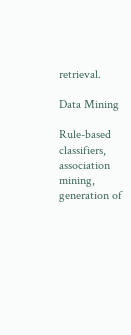retrieval.

Data Mining

Rule-based classifiers, association mining, generation of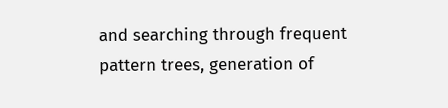and searching through frequent pattern trees, generation of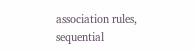association rules, sequential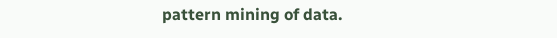pattern mining of data.